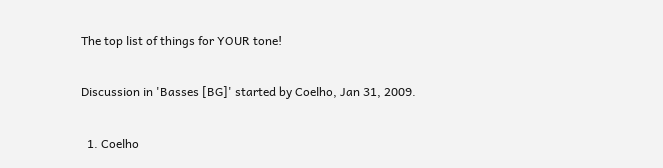The top list of things for YOUR tone!

Discussion in 'Basses [BG]' started by Coelho, Jan 31, 2009.

  1. Coelho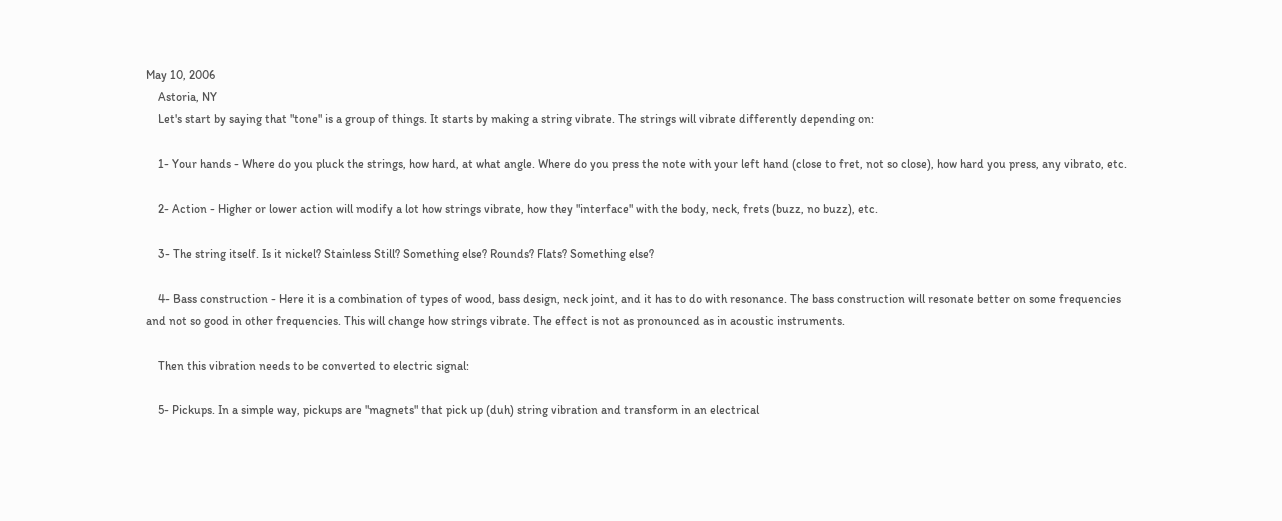May 10, 2006
    Astoria, NY
    Let's start by saying that "tone" is a group of things. It starts by making a string vibrate. The strings will vibrate differently depending on:

    1- Your hands - Where do you pluck the strings, how hard, at what angle. Where do you press the note with your left hand (close to fret, not so close), how hard you press, any vibrato, etc.

    2- Action - Higher or lower action will modify a lot how strings vibrate, how they "interface" with the body, neck, frets (buzz, no buzz), etc.

    3- The string itself. Is it nickel? Stainless Still? Something else? Rounds? Flats? Something else?

    4- Bass construction - Here it is a combination of types of wood, bass design, neck joint, and it has to do with resonance. The bass construction will resonate better on some frequencies and not so good in other frequencies. This will change how strings vibrate. The effect is not as pronounced as in acoustic instruments.

    Then this vibration needs to be converted to electric signal:

    5- Pickups. In a simple way, pickups are "magnets" that pick up (duh) string vibration and transform in an electrical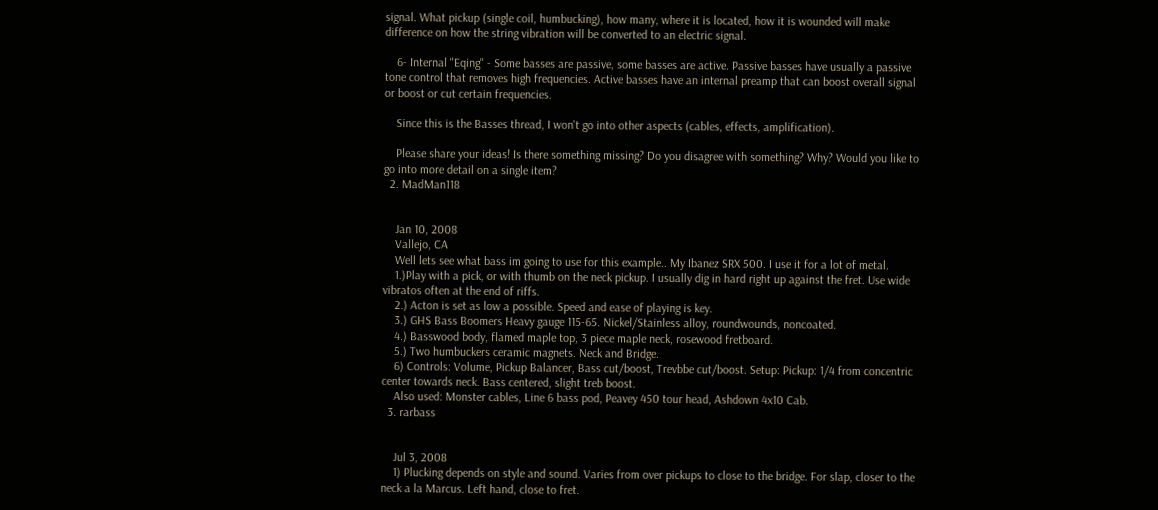signal. What pickup (single coil, humbucking), how many, where it is located, how it is wounded will make difference on how the string vibration will be converted to an electric signal.

    6- Internal "Eqing" - Some basses are passive, some basses are active. Passive basses have usually a passive tone control that removes high frequencies. Active basses have an internal preamp that can boost overall signal or boost or cut certain frequencies.

    Since this is the Basses thread, I won't go into other aspects (cables, effects, amplification).

    Please share your ideas! Is there something missing? Do you disagree with something? Why? Would you like to go into more detail on a single item?
  2. MadMan118


    Jan 10, 2008
    Vallejo, CA
    Well lets see what bass im going to use for this example.. My Ibanez SRX 500. I use it for a lot of metal.
    1.)Play with a pick, or with thumb on the neck pickup. I usually dig in hard right up against the fret. Use wide vibratos often at the end of riffs.
    2.) Acton is set as low a possible. Speed and ease of playing is key.
    3.) GHS Bass Boomers Heavy gauge 115-65. Nickel/Stainless alloy, roundwounds, noncoated.
    4.) Basswood body, flamed maple top, 3 piece maple neck, rosewood fretboard.
    5.) Two humbuckers ceramic magnets. Neck and Bridge.
    6) Controls: Volume, Pickup Balancer, Bass cut/boost, Trevbbe cut/boost. Setup: Pickup: 1/4 from concentric center towards neck. Bass centered, slight treb boost.
    Also used: Monster cables, Line 6 bass pod, Peavey 450 tour head, Ashdown 4x10 Cab.
  3. rarbass


    Jul 3, 2008
    1) Plucking depends on style and sound. Varies from over pickups to close to the bridge. For slap, closer to the neck a la Marcus. Left hand, close to fret.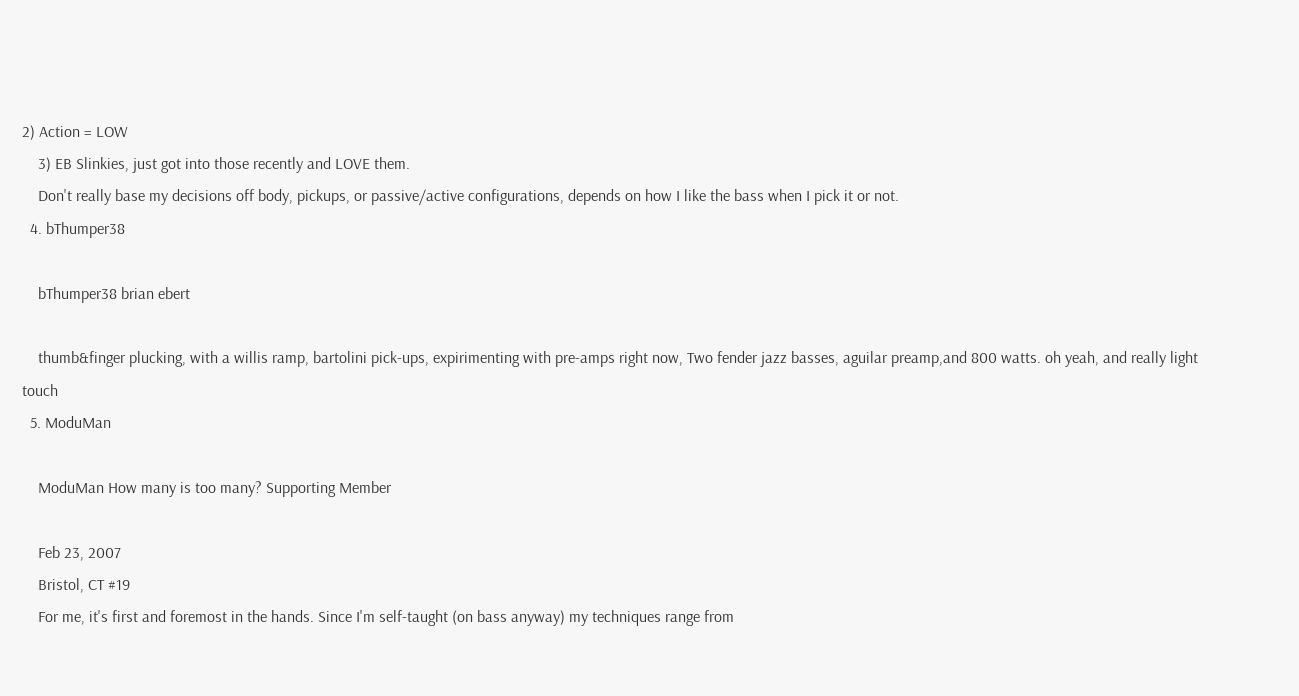2) Action = LOW
    3) EB Slinkies, just got into those recently and LOVE them.
    Don't really base my decisions off body, pickups, or passive/active configurations, depends on how I like the bass when I pick it or not.
  4. bThumper38

    bThumper38 brian ebert

    thumb&finger plucking, with a willis ramp, bartolini pick-ups, expirimenting with pre-amps right now, Two fender jazz basses, aguilar preamp,and 800 watts. oh yeah, and really light touch
  5. ModuMan

    ModuMan How many is too many? Supporting Member

    Feb 23, 2007
    Bristol, CT #19
    For me, it's first and foremost in the hands. Since I'm self-taught (on bass anyway) my techniques range from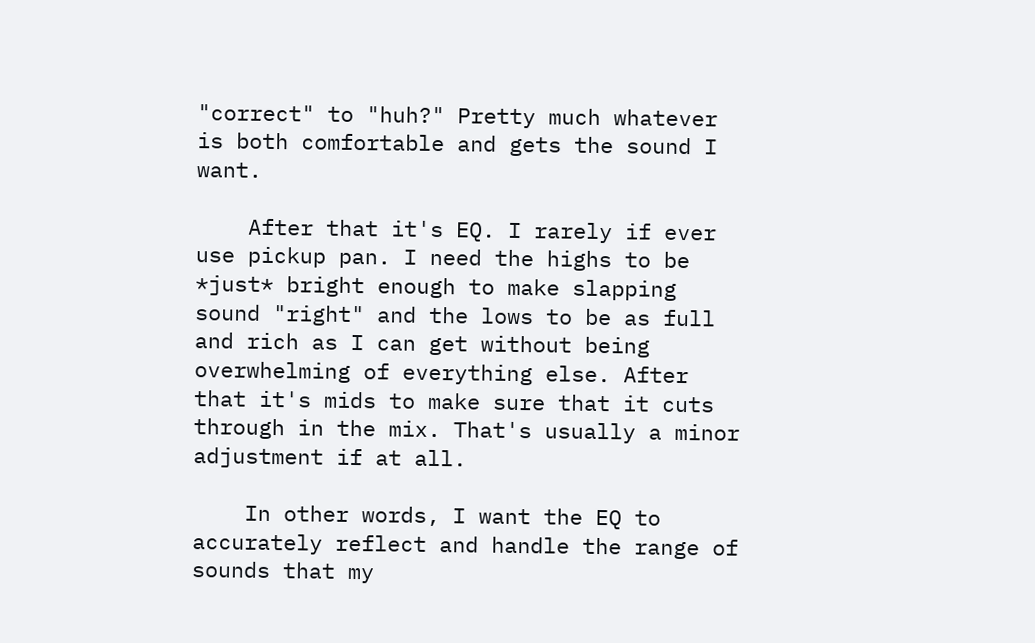"correct" to "huh?" Pretty much whatever is both comfortable and gets the sound I want.

    After that it's EQ. I rarely if ever use pickup pan. I need the highs to be *just* bright enough to make slapping sound "right" and the lows to be as full and rich as I can get without being overwhelming of everything else. After that it's mids to make sure that it cuts through in the mix. That's usually a minor adjustment if at all.

    In other words, I want the EQ to accurately reflect and handle the range of sounds that my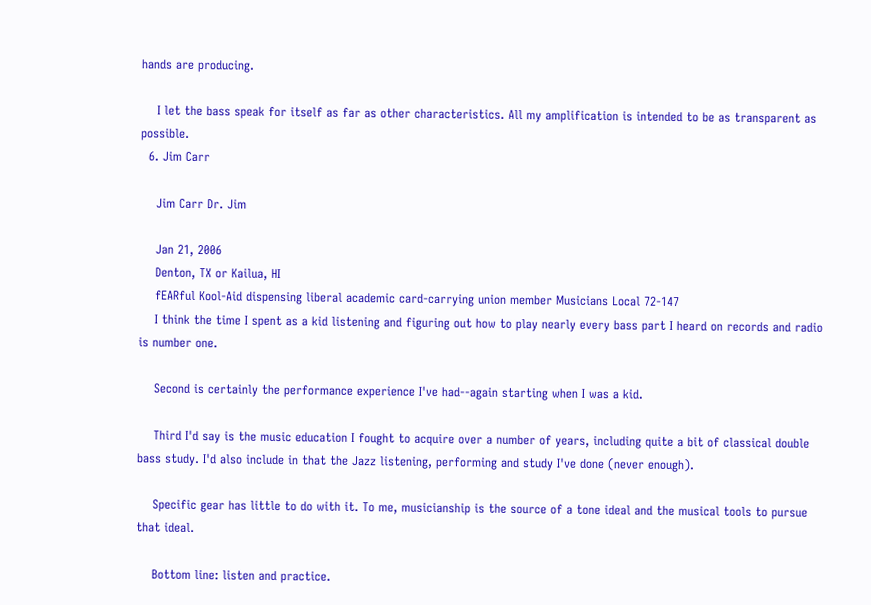hands are producing.

    I let the bass speak for itself as far as other characteristics. All my amplification is intended to be as transparent as possible.
  6. Jim Carr

    Jim Carr Dr. Jim

    Jan 21, 2006
    Denton, TX or Kailua, HI
    fEARful Kool-Aid dispensing liberal academic card-carrying union member Musicians Local 72-147
    I think the time I spent as a kid listening and figuring out how to play nearly every bass part I heard on records and radio is number one.

    Second is certainly the performance experience I've had--again starting when I was a kid.

    Third I'd say is the music education I fought to acquire over a number of years, including quite a bit of classical double bass study. I'd also include in that the Jazz listening, performing and study I've done (never enough).

    Specific gear has little to do with it. To me, musicianship is the source of a tone ideal and the musical tools to pursue that ideal.

    Bottom line: listen and practice.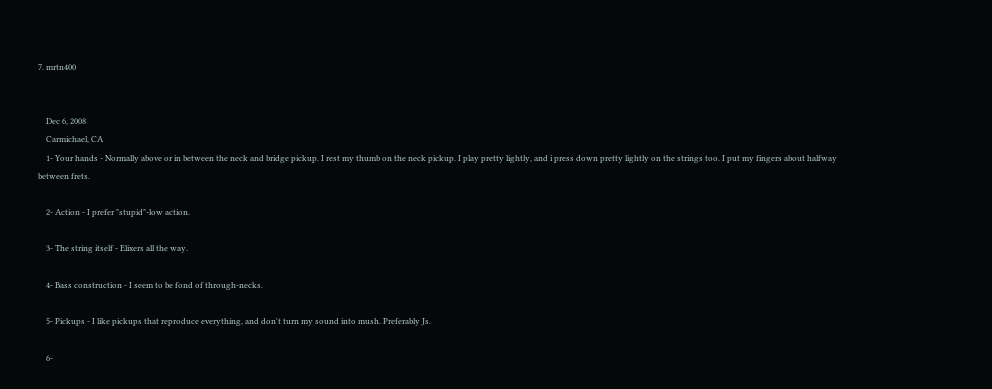7. mrtn400


    Dec 6, 2008
    Carmichael, CA
    1- Your hands - Normally above or in between the neck and bridge pickup. I rest my thumb on the neck pickup. I play pretty lightly, and i press down pretty lightly on the strings too. I put my fingers about halfway between frets.

    2- Action - I prefer "stupid"-low action.

    3- The string itself - Elixers all the way.

    4- Bass construction - I seem to be fond of through-necks.

    5- Pickups - I like pickups that reproduce everything, and don't turn my sound into mush. Preferably Js.

    6-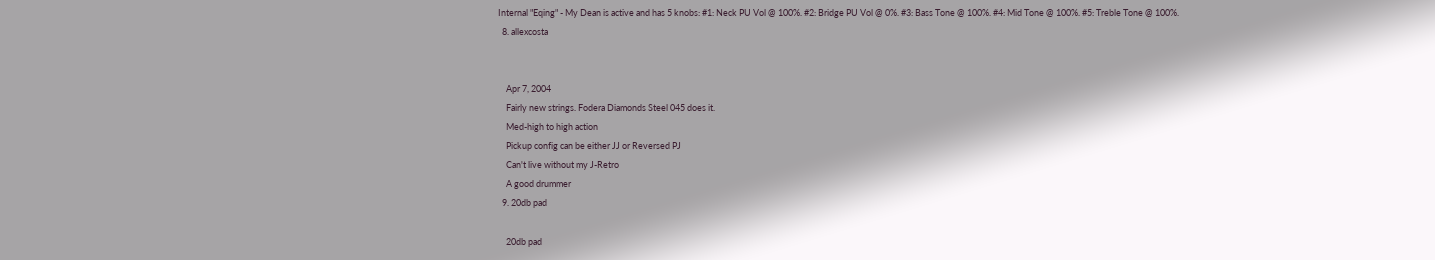Internal "Eqing" - My Dean is active and has 5 knobs: #1: Neck PU Vol @ 100%. #2: Bridge PU Vol @ 0%. #3: Bass Tone @ 100%. #4: Mid Tone @ 100%. #5: Treble Tone @ 100%.
  8. allexcosta


    Apr 7, 2004
    Fairly new strings. Fodera Diamonds Steel 045 does it.
    Med-high to high action
    Pickup config can be either JJ or Reversed PJ
    Can't live without my J-Retro
    A good drummer
  9. 20db pad

    20db pad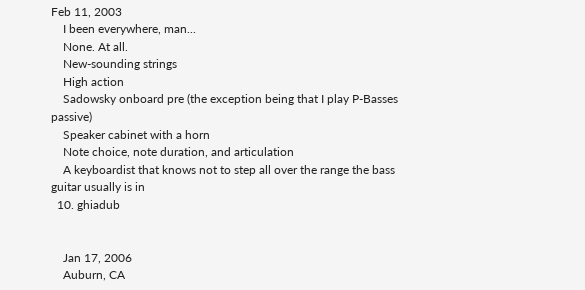Feb 11, 2003
    I been everywhere, man...
    None. At all.
    New-sounding strings
    High action
    Sadowsky onboard pre (the exception being that I play P-Basses passive)
    Speaker cabinet with a horn
    Note choice, note duration, and articulation
    A keyboardist that knows not to step all over the range the bass guitar usually is in
  10. ghiadub


    Jan 17, 2006
    Auburn, CA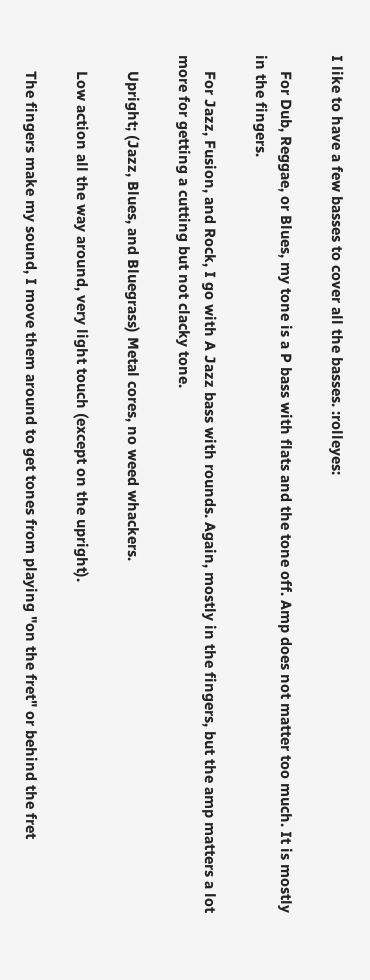I like to have a few basses to cover all the basses. :rolleyes:

    For Dub, Reggae, or Blues, my tone is a P bass with flats and the tone off. Amp does not matter too much. It is mostly in the fingers.

    For Jazz, Fusion, and Rock, I go with A Jazz bass with rounds. Again, mostly in the fingers, but the amp matters a lot more for getting a cutting but not clacky tone.

    Upright; (Jazz, Blues, and Bluegrass) Metal cores, no weed whackers.

    Low action all the way around, very light touch (except on the upright).

    The fingers make my sound, I move them around to get tones from playing "on the fret" or behind the fret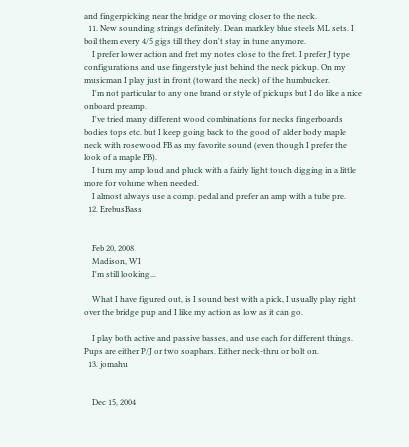and fingerpicking near the bridge or moving closer to the neck.
  11. New sounding strings definitely. Dean markley blue steels ML sets. I boil them every 4/5 gigs till they don't stay in tune anymore.
    I prefer lower action and fret my notes close to the fret. I prefer J type configurations and use fingerstyle just behind the neck pickup. On my musicman I play just in front (toward the neck) of the humbucker.
    I'm not particular to any one brand or style of pickups but I do like a nice onboard preamp.
    I've tried many different wood combinations for necks fingerboards bodies tops etc. but I keep going back to the good ol' alder body maple neck with rosewood FB as my favorite sound (even though I prefer the look of a maple FB).
    I turn my amp loud and pluck with a fairly light touch digging in a little more for volume when needed.
    I almost always use a comp. pedal and prefer an amp with a tube pre.
  12. ErebusBass


    Feb 20, 2008
    Madison, WI
    I'm still looking...

    What I have figured out, is I sound best with a pick, I usually play right over the bridge pup and I like my action as low as it can go.

    I play both active and passive basses, and use each for different things. Pups are either P/J or two soapbars. Either neck-thru or bolt on.
  13. jomahu


    Dec 15, 2004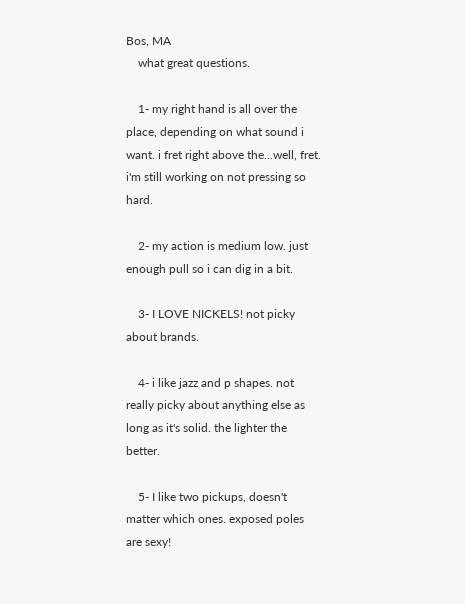Bos, MA
    what great questions.

    1- my right hand is all over the place, depending on what sound i want. i fret right above the...well, fret. i'm still working on not pressing so hard.

    2- my action is medium low. just enough pull so i can dig in a bit.

    3- I LOVE NICKELS! not picky about brands.

    4- i like jazz and p shapes. not really picky about anything else as long as it's solid. the lighter the better.

    5- I like two pickups, doesn't matter which ones. exposed poles are sexy!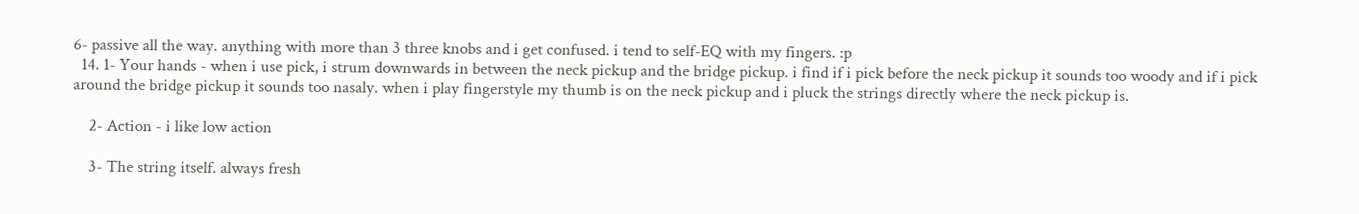6- passive all the way. anything with more than 3 three knobs and i get confused. i tend to self-EQ with my fingers. :p
  14. 1- Your hands - when i use pick, i strum downwards in between the neck pickup and the bridge pickup. i find if i pick before the neck pickup it sounds too woody and if i pick around the bridge pickup it sounds too nasaly. when i play fingerstyle my thumb is on the neck pickup and i pluck the strings directly where the neck pickup is.

    2- Action - i like low action

    3- The string itself. always fresh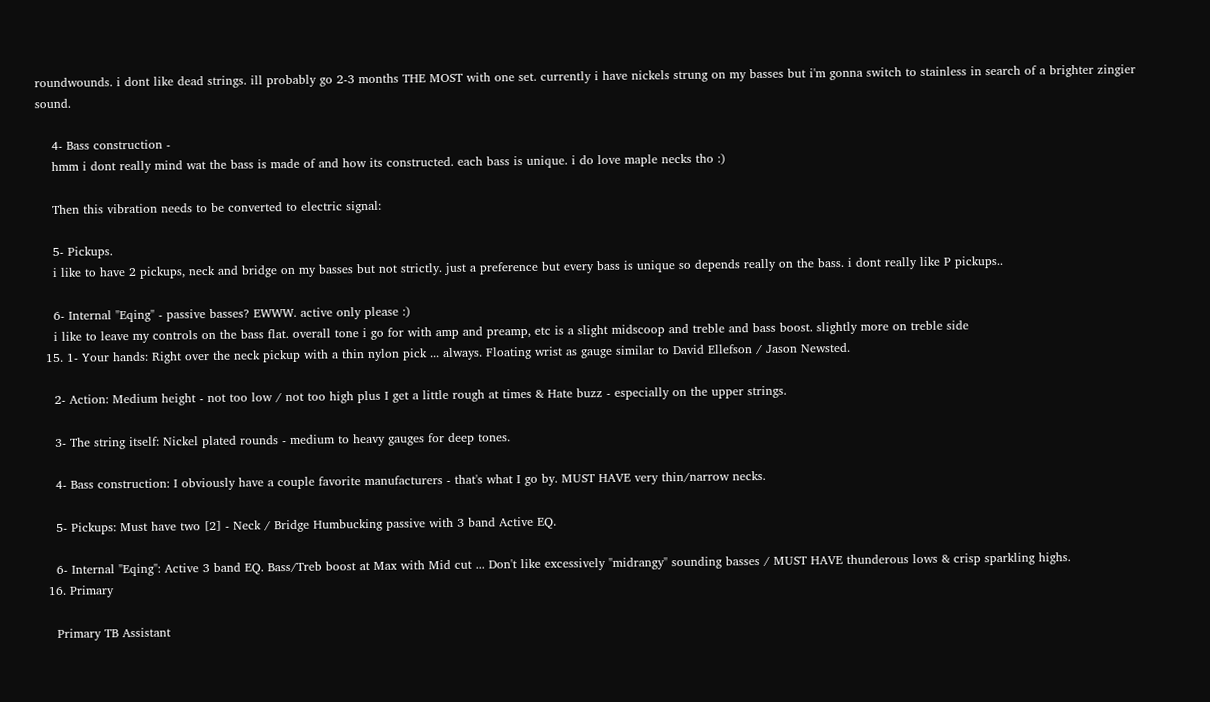roundwounds. i dont like dead strings. ill probably go 2-3 months THE MOST with one set. currently i have nickels strung on my basses but i'm gonna switch to stainless in search of a brighter zingier sound.

    4- Bass construction -
    hmm i dont really mind wat the bass is made of and how its constructed. each bass is unique. i do love maple necks tho :)

    Then this vibration needs to be converted to electric signal:

    5- Pickups.
    i like to have 2 pickups, neck and bridge on my basses but not strictly. just a preference but every bass is unique so depends really on the bass. i dont really like P pickups..

    6- Internal "Eqing" - passive basses? EWWW. active only please :)
    i like to leave my controls on the bass flat. overall tone i go for with amp and preamp, etc is a slight midscoop and treble and bass boost. slightly more on treble side
  15. 1- Your hands: Right over the neck pickup with a thin nylon pick ... always. Floating wrist as gauge similar to David Ellefson / Jason Newsted.

    2- Action: Medium height - not too low / not too high plus I get a little rough at times & Hate buzz - especially on the upper strings.

    3- The string itself: Nickel plated rounds - medium to heavy gauges for deep tones.

    4- Bass construction: I obviously have a couple favorite manufacturers - that's what I go by. MUST HAVE very thin/narrow necks.

    5- Pickups: Must have two [2] - Neck / Bridge Humbucking passive with 3 band Active EQ.

    6- Internal "Eqing": Active 3 band EQ. Bass/Treb boost at Max with Mid cut ... Don't like excessively "midrangy" sounding basses / MUST HAVE thunderous lows & crisp sparkling highs.
  16. Primary

    Primary TB Assistant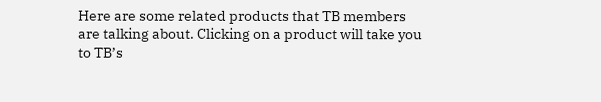Here are some related products that TB members are talking about. Clicking on a product will take you to TB’s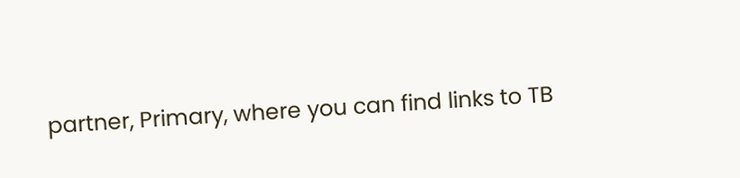partner, Primary, where you can find links to TB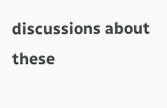discussions about these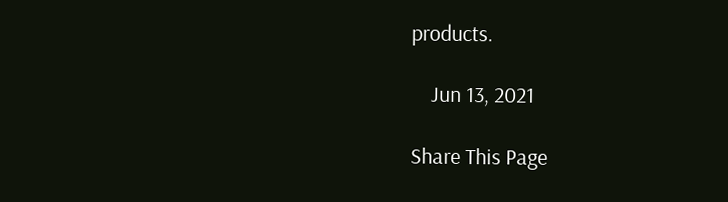products.

    Jun 13, 2021

Share This Page